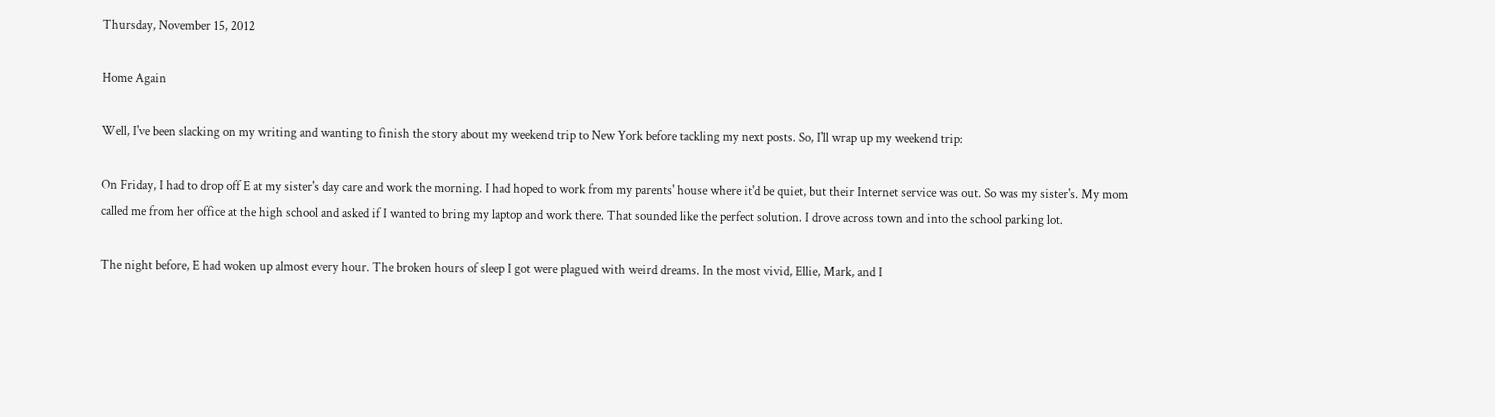Thursday, November 15, 2012

Home Again

Well, I've been slacking on my writing and wanting to finish the story about my weekend trip to New York before tackling my next posts. So, I'll wrap up my weekend trip:

On Friday, I had to drop off E at my sister's day care and work the morning. I had hoped to work from my parents' house where it'd be quiet, but their Internet service was out. So was my sister's. My mom called me from her office at the high school and asked if I wanted to bring my laptop and work there. That sounded like the perfect solution. I drove across town and into the school parking lot.

The night before, E had woken up almost every hour. The broken hours of sleep I got were plagued with weird dreams. In the most vivid, Ellie, Mark, and I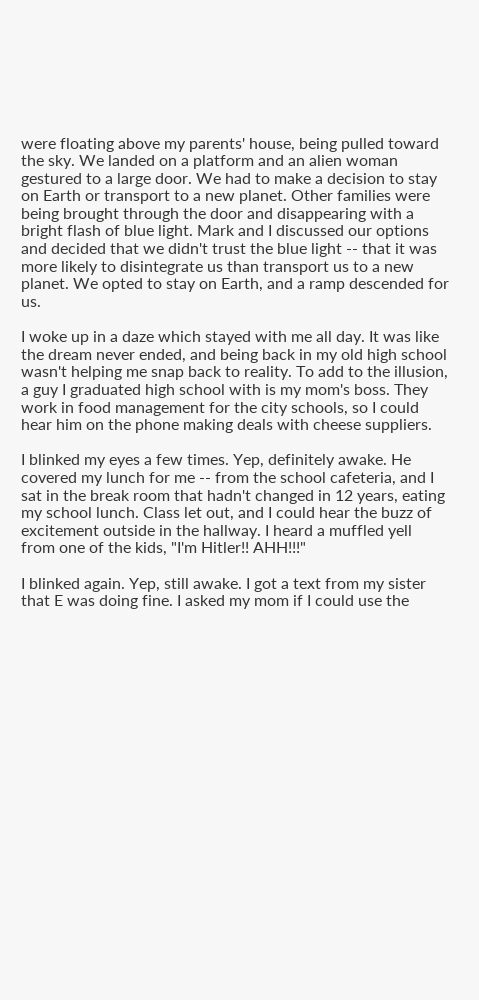were floating above my parents' house, being pulled toward the sky. We landed on a platform and an alien woman gestured to a large door. We had to make a decision to stay on Earth or transport to a new planet. Other families were being brought through the door and disappearing with a bright flash of blue light. Mark and I discussed our options and decided that we didn't trust the blue light -- that it was more likely to disintegrate us than transport us to a new planet. We opted to stay on Earth, and a ramp descended for us.

I woke up in a daze which stayed with me all day. It was like the dream never ended, and being back in my old high school wasn't helping me snap back to reality. To add to the illusion, a guy I graduated high school with is my mom's boss. They work in food management for the city schools, so I could hear him on the phone making deals with cheese suppliers.

I blinked my eyes a few times. Yep, definitely awake. He covered my lunch for me -- from the school cafeteria, and I sat in the break room that hadn't changed in 12 years, eating my school lunch. Class let out, and I could hear the buzz of excitement outside in the hallway. I heard a muffled yell from one of the kids, "I'm Hitler!! AHH!!!"

I blinked again. Yep, still awake. I got a text from my sister that E was doing fine. I asked my mom if I could use the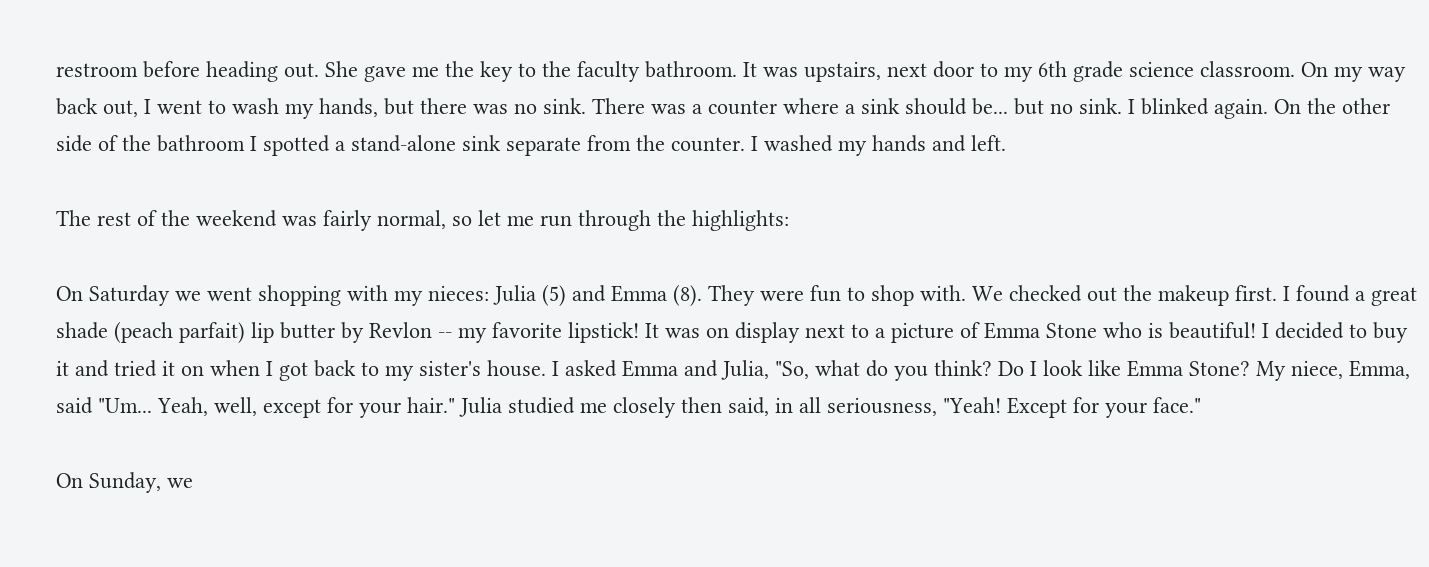restroom before heading out. She gave me the key to the faculty bathroom. It was upstairs, next door to my 6th grade science classroom. On my way back out, I went to wash my hands, but there was no sink. There was a counter where a sink should be... but no sink. I blinked again. On the other side of the bathroom I spotted a stand-alone sink separate from the counter. I washed my hands and left.

The rest of the weekend was fairly normal, so let me run through the highlights:

On Saturday we went shopping with my nieces: Julia (5) and Emma (8). They were fun to shop with. We checked out the makeup first. I found a great shade (peach parfait) lip butter by Revlon -- my favorite lipstick! It was on display next to a picture of Emma Stone who is beautiful! I decided to buy it and tried it on when I got back to my sister's house. I asked Emma and Julia, "So, what do you think? Do I look like Emma Stone? My niece, Emma, said "Um... Yeah, well, except for your hair." Julia studied me closely then said, in all seriousness, "Yeah! Except for your face."

On Sunday, we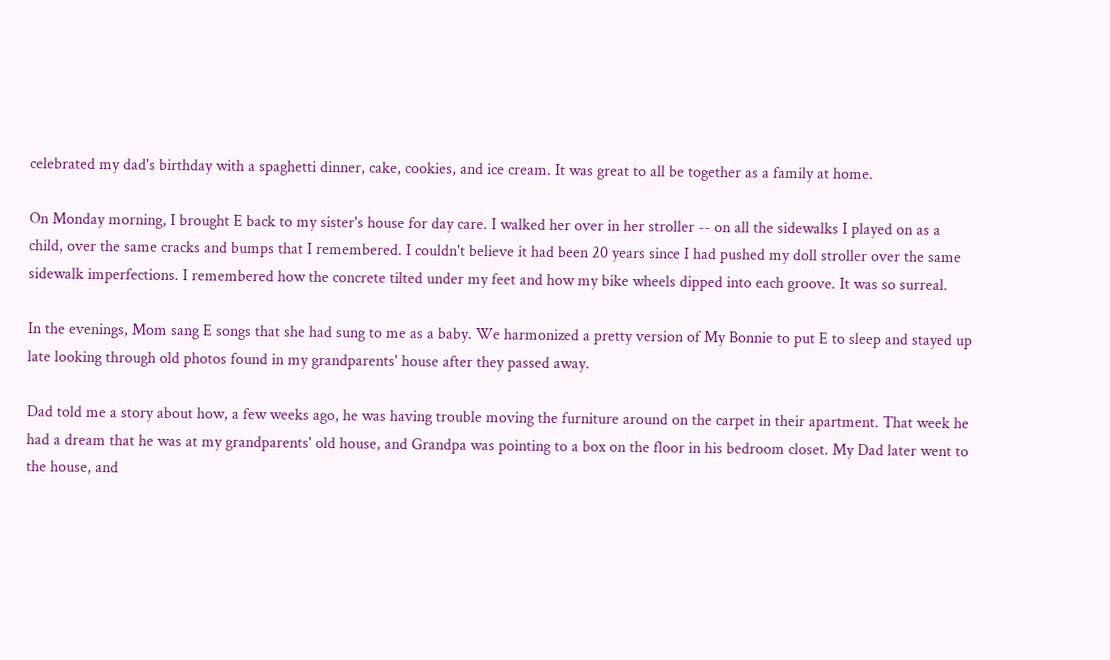celebrated my dad's birthday with a spaghetti dinner, cake, cookies, and ice cream. It was great to all be together as a family at home.

On Monday morning, I brought E back to my sister's house for day care. I walked her over in her stroller -- on all the sidewalks I played on as a child, over the same cracks and bumps that I remembered. I couldn't believe it had been 20 years since I had pushed my doll stroller over the same sidewalk imperfections. I remembered how the concrete tilted under my feet and how my bike wheels dipped into each groove. It was so surreal.

In the evenings, Mom sang E songs that she had sung to me as a baby. We harmonized a pretty version of My Bonnie to put E to sleep and stayed up late looking through old photos found in my grandparents' house after they passed away.

Dad told me a story about how, a few weeks ago, he was having trouble moving the furniture around on the carpet in their apartment. That week he had a dream that he was at my grandparents' old house, and Grandpa was pointing to a box on the floor in his bedroom closet. My Dad later went to the house, and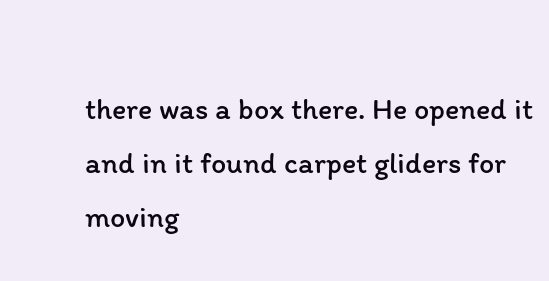there was a box there. He opened it and in it found carpet gliders for moving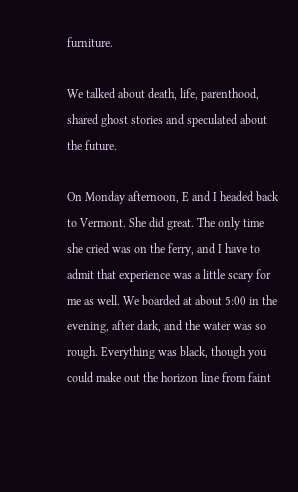furniture.

We talked about death, life, parenthood, shared ghost stories and speculated about the future.

On Monday afternoon, E and I headed back to Vermont. She did great. The only time she cried was on the ferry, and I have to admit that experience was a little scary for me as well. We boarded at about 5:00 in the evening, after dark, and the water was so rough. Everything was black, though you could make out the horizon line from faint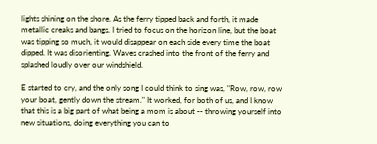lights shining on the shore. As the ferry tipped back and forth, it made metallic creaks and bangs. I tried to focus on the horizon line, but the boat was tipping so much, it would disappear on each side every time the boat dipped. It was disorienting. Waves crashed into the front of the ferry and splashed loudly over our windshield.

E started to cry, and the only song I could think to sing was, "Row, row, row your boat, gently down the stream." It worked, for both of us, and I know that this is a big part of what being a mom is about -- throwing yourself into new situations, doing everything you can to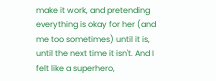make it work, and pretending everything is okay for her (and me too sometimes) until it is, until the next time it isn't. And I felt like a superhero,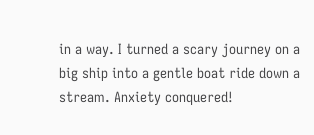in a way. I turned a scary journey on a big ship into a gentle boat ride down a stream. Anxiety conquered!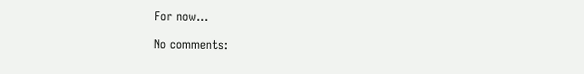For now...

No comments: